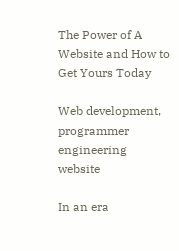The Power of A Website and How to Get Yours Today

Web development, programmer engineering website

In an era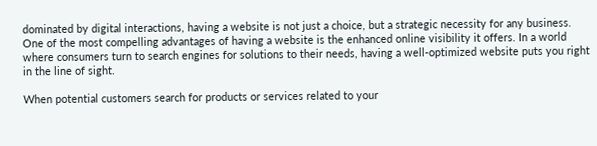dominated by digital interactions, having a website is not just a choice, but a strategic necessity for any business. One of the most compelling advantages of having a website is the enhanced online visibility it offers. In a world where consumers turn to search engines for solutions to their needs, having a well-optimized website puts you right in the line of sight.

When potential customers search for products or services related to your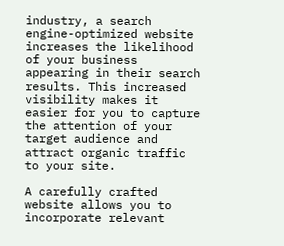industry, a search engine-optimized website increases the likelihood of your business appearing in their search results. This increased visibility makes it easier for you to capture the attention of your target audience and attract organic traffic to your site.

A carefully crafted website allows you to incorporate relevant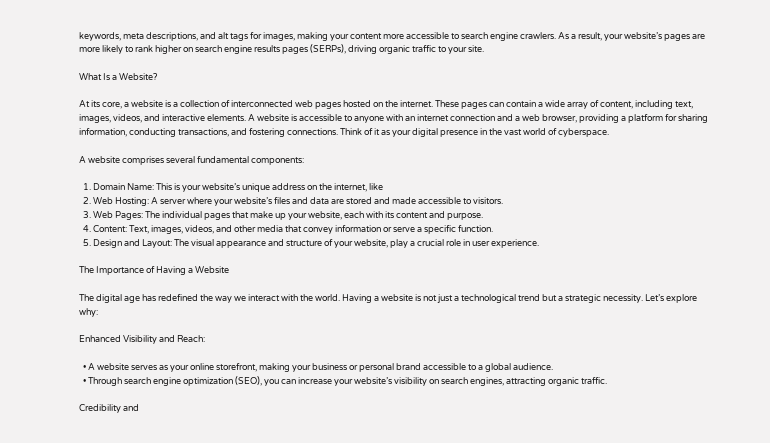keywords, meta descriptions, and alt tags for images, making your content more accessible to search engine crawlers. As a result, your website’s pages are more likely to rank higher on search engine results pages (SERPs), driving organic traffic to your site.

What Is a Website?

At its core, a website is a collection of interconnected web pages hosted on the internet. These pages can contain a wide array of content, including text, images, videos, and interactive elements. A website is accessible to anyone with an internet connection and a web browser, providing a platform for sharing information, conducting transactions, and fostering connections. Think of it as your digital presence in the vast world of cyberspace.

A website comprises several fundamental components:

  1. Domain Name: This is your website’s unique address on the internet, like
  2. Web Hosting: A server where your website’s files and data are stored and made accessible to visitors.
  3. Web Pages: The individual pages that make up your website, each with its content and purpose.
  4. Content: Text, images, videos, and other media that convey information or serve a specific function.
  5. Design and Layout: The visual appearance and structure of your website, play a crucial role in user experience.

The Importance of Having a Website

The digital age has redefined the way we interact with the world. Having a website is not just a technological trend but a strategic necessity. Let’s explore why:

Enhanced Visibility and Reach:

  • A website serves as your online storefront, making your business or personal brand accessible to a global audience.
  • Through search engine optimization (SEO), you can increase your website’s visibility on search engines, attracting organic traffic.

Credibility and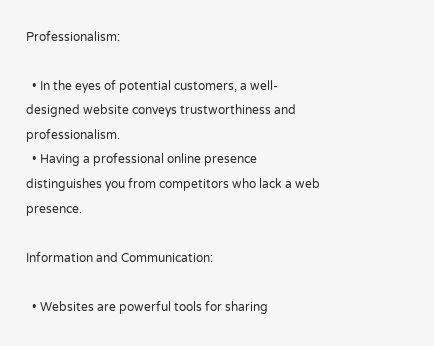Professionalism:

  • In the eyes of potential customers, a well-designed website conveys trustworthiness and professionalism.
  • Having a professional online presence distinguishes you from competitors who lack a web presence.

Information and Communication:

  • Websites are powerful tools for sharing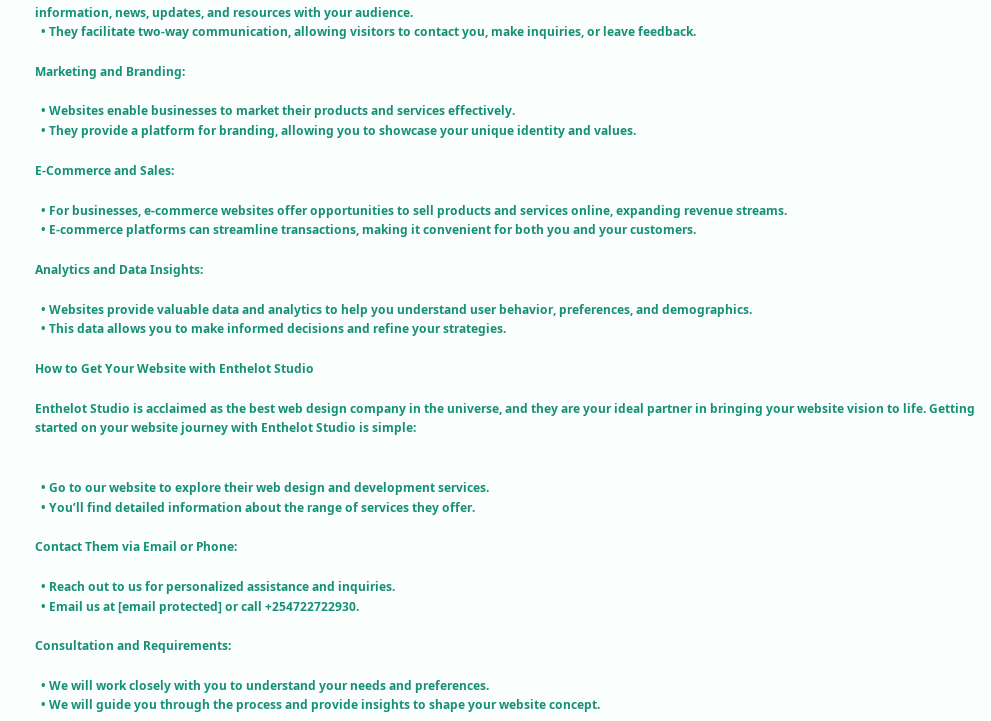information, news, updates, and resources with your audience.
  • They facilitate two-way communication, allowing visitors to contact you, make inquiries, or leave feedback.

Marketing and Branding:

  • Websites enable businesses to market their products and services effectively.
  • They provide a platform for branding, allowing you to showcase your unique identity and values.

E-Commerce and Sales:

  • For businesses, e-commerce websites offer opportunities to sell products and services online, expanding revenue streams.
  • E-commerce platforms can streamline transactions, making it convenient for both you and your customers.

Analytics and Data Insights:

  • Websites provide valuable data and analytics to help you understand user behavior, preferences, and demographics.
  • This data allows you to make informed decisions and refine your strategies.

How to Get Your Website with Enthelot Studio

Enthelot Studio is acclaimed as the best web design company in the universe, and they are your ideal partner in bringing your website vision to life. Getting started on your website journey with Enthelot Studio is simple:


  • Go to our website to explore their web design and development services.
  • You’ll find detailed information about the range of services they offer.

Contact Them via Email or Phone:

  • Reach out to us for personalized assistance and inquiries.
  • Email us at [email protected] or call +254722722930.

Consultation and Requirements:

  • We will work closely with you to understand your needs and preferences.
  • We will guide you through the process and provide insights to shape your website concept.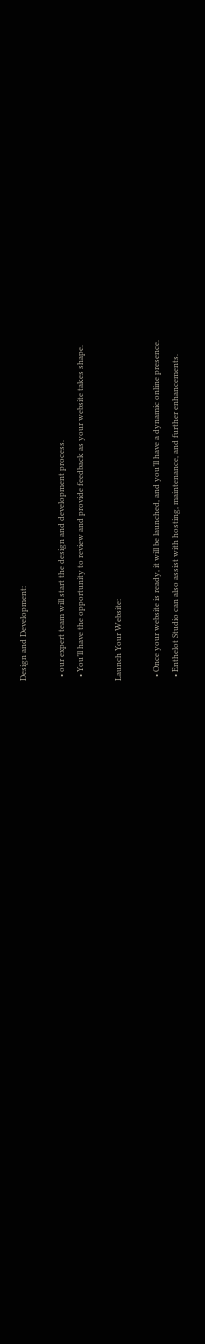Design and Development:

  • our expert team will start the design and development process.
  • You’ll have the opportunity to review and provide feedback as your website takes shape.

Launch Your Website:

  • Once your website is ready, it will be launched, and you’ll have a dynamic online presence.
  • Enthelot Studio can also assist with hosting, maintenance, and further enhancements.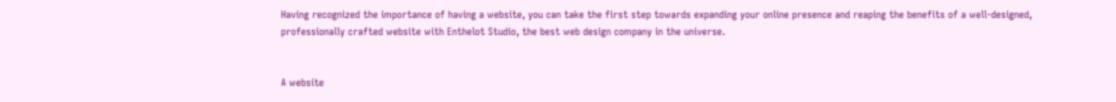Having recognized the importance of having a website, you can take the first step towards expanding your online presence and reaping the benefits of a well-designed, professionally crafted website with Enthelot Studio, the best web design company in the universe.


A website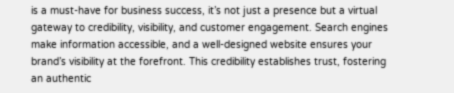is a must-have for business success, it’s not just a presence but a virtual gateway to credibility, visibility, and customer engagement. Search engines make information accessible, and a well-designed website ensures your brand’s visibility at the forefront. This credibility establishes trust, fostering an authentic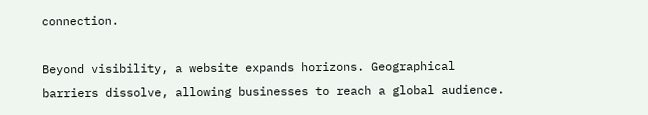connection.

Beyond visibility, a website expands horizons. Geographical barriers dissolve, allowing businesses to reach a global audience.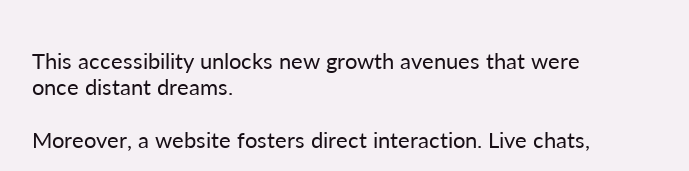This accessibility unlocks new growth avenues that were once distant dreams.

Moreover, a website fosters direct interaction. Live chats,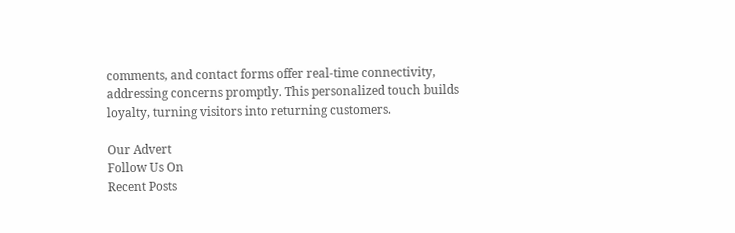comments, and contact forms offer real-time connectivity, addressing concerns promptly. This personalized touch builds loyalty, turning visitors into returning customers.

Our Advert
Follow Us On
Recent Posts